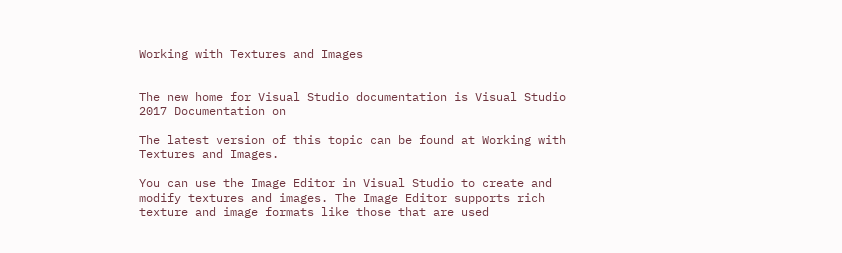Working with Textures and Images


The new home for Visual Studio documentation is Visual Studio 2017 Documentation on

The latest version of this topic can be found at Working with Textures and Images.

You can use the Image Editor in Visual Studio to create and modify textures and images. The Image Editor supports rich texture and image formats like those that are used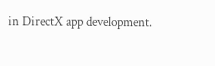in DirectX app development.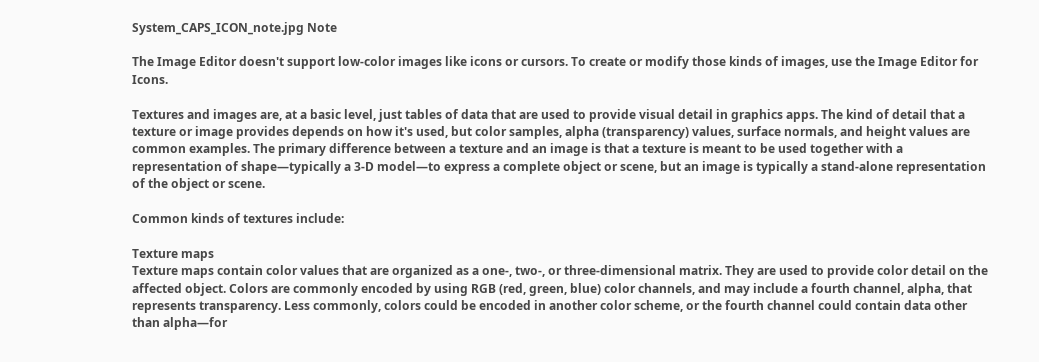System_CAPS_ICON_note.jpg Note

The Image Editor doesn't support low-color images like icons or cursors. To create or modify those kinds of images, use the Image Editor for Icons.

Textures and images are, at a basic level, just tables of data that are used to provide visual detail in graphics apps. The kind of detail that a texture or image provides depends on how it's used, but color samples, alpha (transparency) values, surface normals, and height values are common examples. The primary difference between a texture and an image is that a texture is meant to be used together with a representation of shape—typically a 3-D model—to express a complete object or scene, but an image is typically a stand-alone representation of the object or scene.

Common kinds of textures include:

Texture maps
Texture maps contain color values that are organized as a one-, two-, or three-dimensional matrix. They are used to provide color detail on the affected object. Colors are commonly encoded by using RGB (red, green, blue) color channels, and may include a fourth channel, alpha, that represents transparency. Less commonly, colors could be encoded in another color scheme, or the fourth channel could contain data other than alpha—for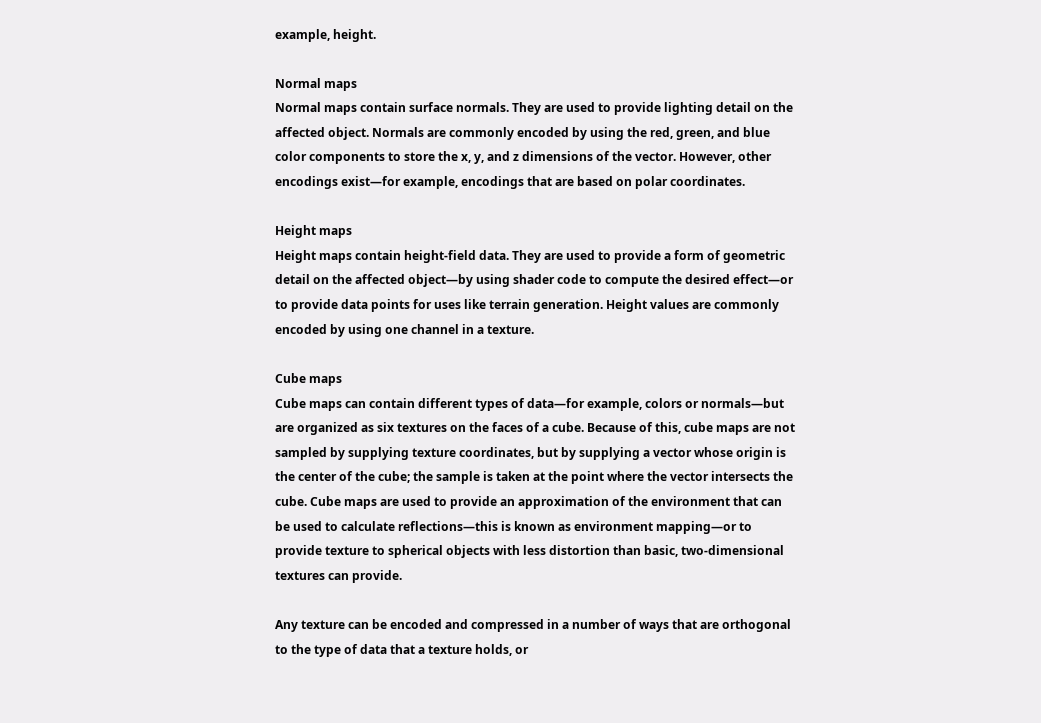example, height.

Normal maps
Normal maps contain surface normals. They are used to provide lighting detail on the affected object. Normals are commonly encoded by using the red, green, and blue color components to store the x, y, and z dimensions of the vector. However, other encodings exist—for example, encodings that are based on polar coordinates.

Height maps
Height maps contain height-field data. They are used to provide a form of geometric detail on the affected object—by using shader code to compute the desired effect—or to provide data points for uses like terrain generation. Height values are commonly encoded by using one channel in a texture.

Cube maps
Cube maps can contain different types of data—for example, colors or normals—but are organized as six textures on the faces of a cube. Because of this, cube maps are not sampled by supplying texture coordinates, but by supplying a vector whose origin is the center of the cube; the sample is taken at the point where the vector intersects the cube. Cube maps are used to provide an approximation of the environment that can be used to calculate reflections—this is known as environment mapping—or to provide texture to spherical objects with less distortion than basic, two-dimensional textures can provide.

Any texture can be encoded and compressed in a number of ways that are orthogonal to the type of data that a texture holds, or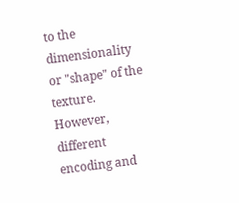to the dimensionality or "shape" of the texture. However, different encoding and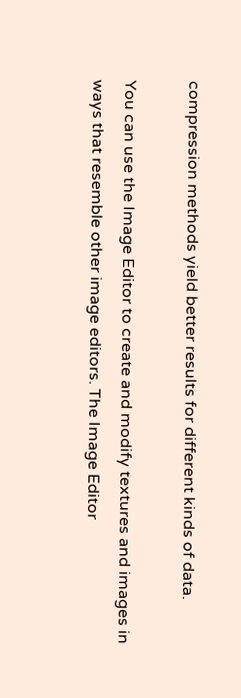compression methods yield better results for different kinds of data.

You can use the Image Editor to create and modify textures and images in ways that resemble other image editors. The Image Editor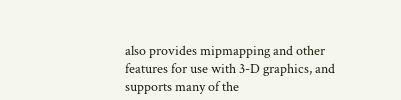also provides mipmapping and other features for use with 3-D graphics, and supports many of the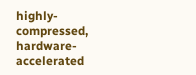highly-compressed, hardware-accelerated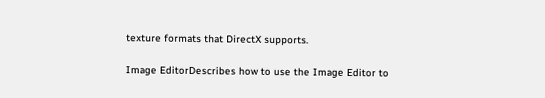texture formats that DirectX supports.

Image EditorDescribes how to use the Image Editor to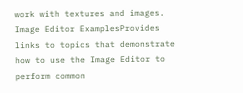work with textures and images.
Image Editor ExamplesProvides links to topics that demonstrate how to use the Image Editor to perform common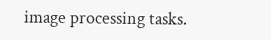image processing tasks.